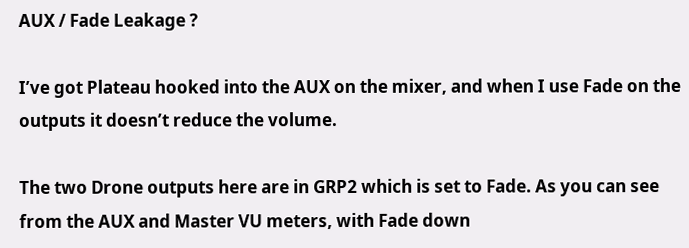AUX / Fade Leakage ?

I’ve got Plateau hooked into the AUX on the mixer, and when I use Fade on the outputs it doesn’t reduce the volume.

The two Drone outputs here are in GRP2 which is set to Fade. As you can see from the AUX and Master VU meters, with Fade down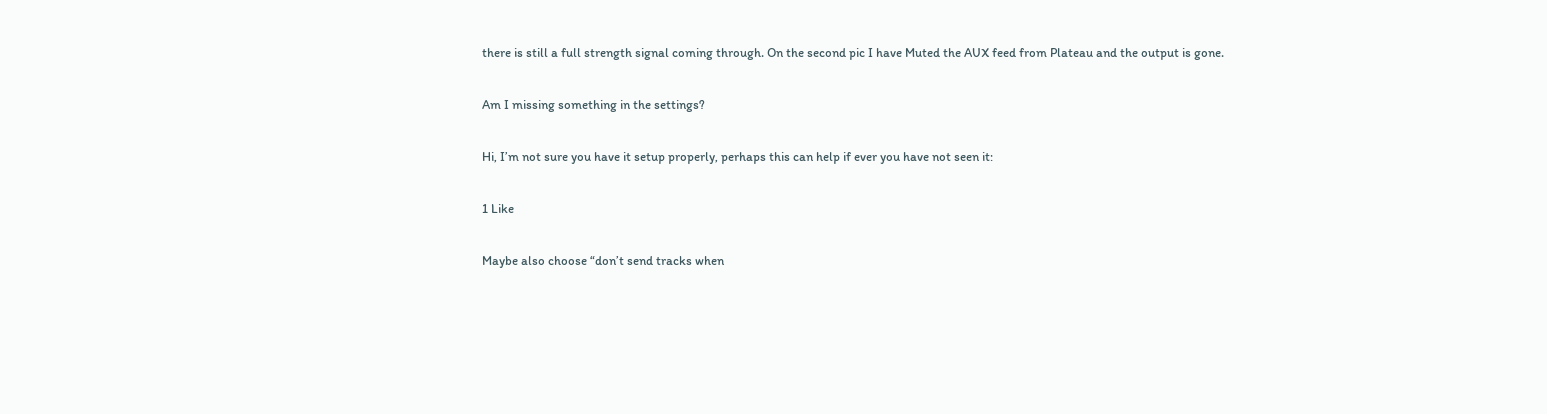there is still a full strength signal coming through. On the second pic I have Muted the AUX feed from Plateau and the output is gone.

Am I missing something in the settings?

Hi, I’m not sure you have it setup properly, perhaps this can help if ever you have not seen it:

1 Like

Maybe also choose “don’t send tracks when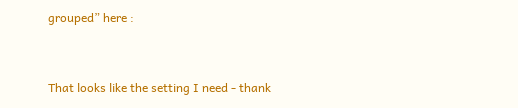grouped” here :


That looks like the setting I need - thank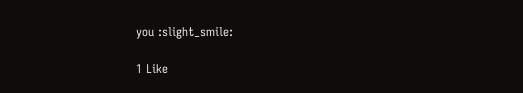you :slight_smile:

1 Like